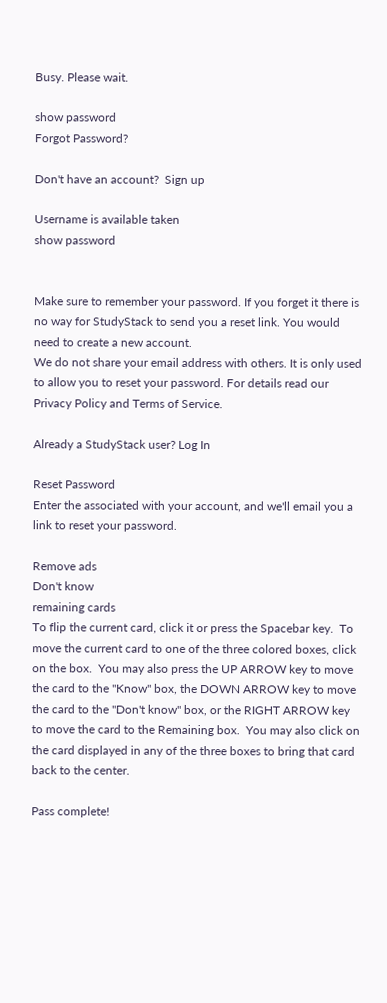Busy. Please wait.

show password
Forgot Password?

Don't have an account?  Sign up

Username is available taken
show password


Make sure to remember your password. If you forget it there is no way for StudyStack to send you a reset link. You would need to create a new account.
We do not share your email address with others. It is only used to allow you to reset your password. For details read our Privacy Policy and Terms of Service.

Already a StudyStack user? Log In

Reset Password
Enter the associated with your account, and we'll email you a link to reset your password.

Remove ads
Don't know
remaining cards
To flip the current card, click it or press the Spacebar key.  To move the current card to one of the three colored boxes, click on the box.  You may also press the UP ARROW key to move the card to the "Know" box, the DOWN ARROW key to move the card to the "Don't know" box, or the RIGHT ARROW key to move the card to the Remaining box.  You may also click on the card displayed in any of the three boxes to bring that card back to the center.

Pass complete!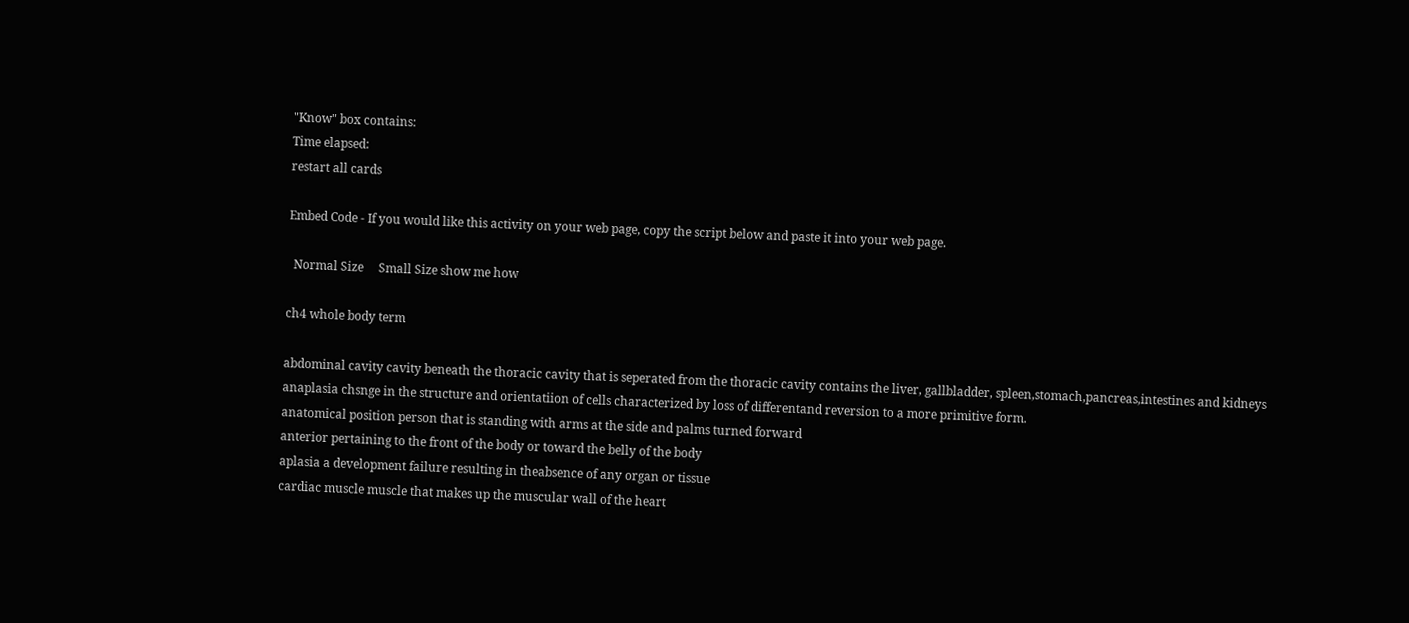"Know" box contains:
Time elapsed:
restart all cards

Embed Code - If you would like this activity on your web page, copy the script below and paste it into your web page.

  Normal Size     Small Size show me how

ch4 whole body term

abdominal cavity cavity beneath the thoracic cavity that is seperated from the thoracic cavity contains the liver, gallbladder, spleen,stomach,pancreas,intestines and kidneys
anaplasia chsnge in the structure and orientatiion of cells characterized by loss of differentand reversion to a more primitive form.
anatomical position person that is standing with arms at the side and palms turned forward
anterior pertaining to the front of the body or toward the belly of the body
aplasia a development failure resulting in theabsence of any organ or tissue
cardiac muscle muscle that makes up the muscular wall of the heart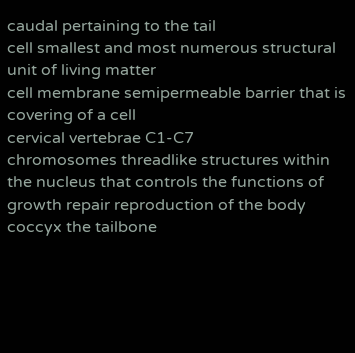caudal pertaining to the tail
cell smallest and most numerous structural unit of living matter
cell membrane semipermeable barrier that is covering of a cell
cervical vertebrae C1-C7
chromosomes threadlike structures within the nucleus that controls the functions of growth repair reproduction of the body
coccyx the tailbone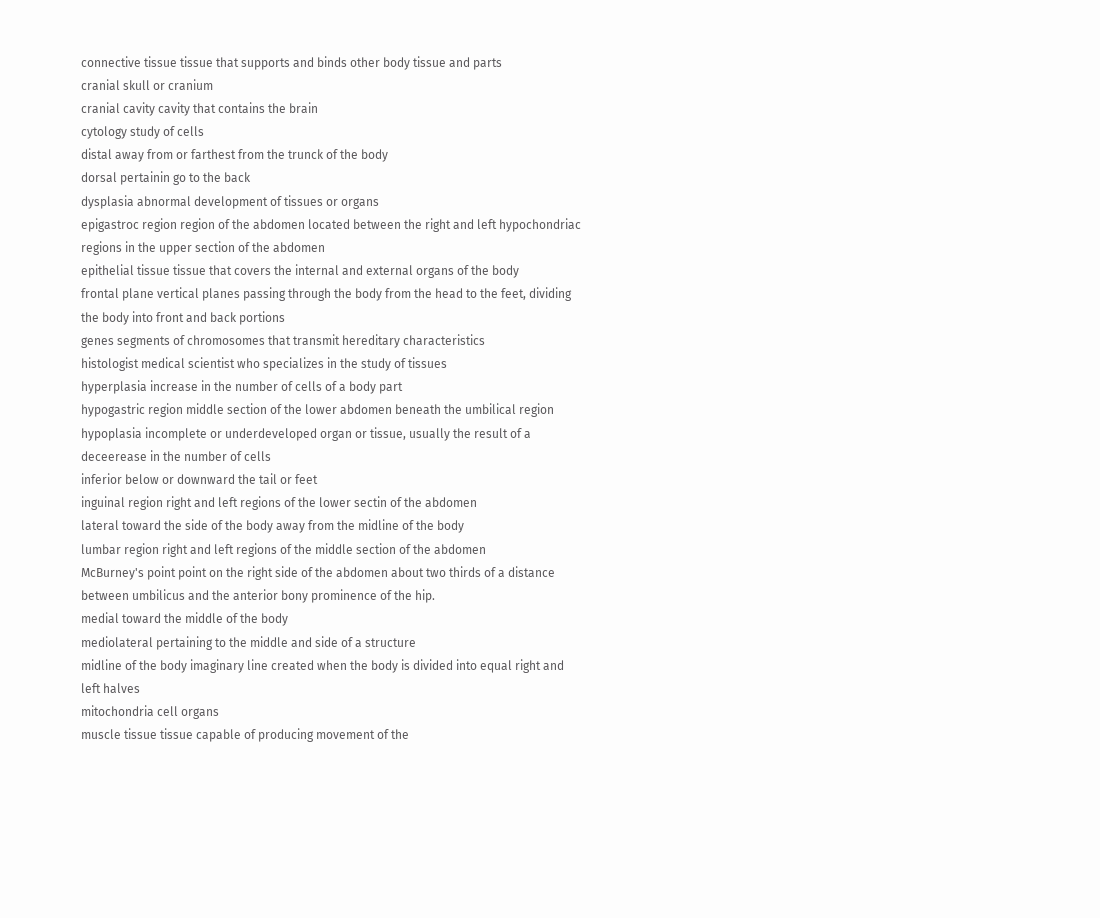connective tissue tissue that supports and binds other body tissue and parts
cranial skull or cranium
cranial cavity cavity that contains the brain
cytology study of cells
distal away from or farthest from the trunck of the body
dorsal pertainin go to the back
dysplasia abnormal development of tissues or organs
epigastroc region region of the abdomen located between the right and left hypochondriac regions in the upper section of the abdomen
epithelial tissue tissue that covers the internal and external organs of the body
frontal plane vertical planes passing through the body from the head to the feet, dividing the body into front and back portions
genes segments of chromosomes that transmit hereditary characteristics
histologist medical scientist who specializes in the study of tissues
hyperplasia increase in the number of cells of a body part
hypogastric region middle section of the lower abdomen beneath the umbilical region
hypoplasia incomplete or underdeveloped organ or tissue, usually the result of a deceerease in the number of cells
inferior below or downward the tail or feet
inguinal region right and left regions of the lower sectin of the abdomen
lateral toward the side of the body away from the midline of the body
lumbar region right and left regions of the middle section of the abdomen
McBurney's point point on the right side of the abdomen about two thirds of a distance between umbilicus and the anterior bony prominence of the hip.
medial toward the middle of the body
mediolateral pertaining to the middle and side of a structure
midline of the body imaginary line created when the body is divided into equal right and left halves
mitochondria cell organs
muscle tissue tissue capable of producing movement of the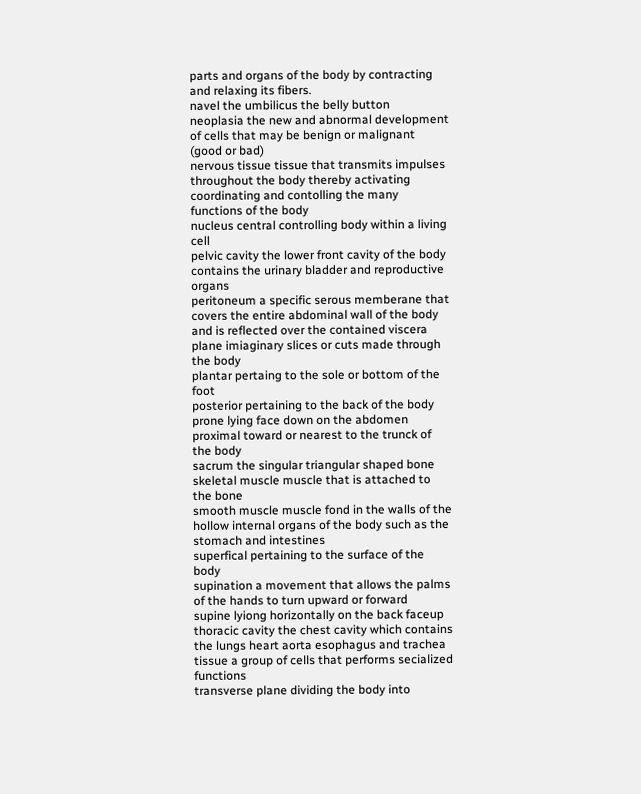parts and organs of the body by contracting and relaxing its fibers.
navel the umbilicus the belly button
neoplasia the new and abnormal development of cells that may be benign or malignant (good or bad)
nervous tissue tissue that transmits impulses throughout the body thereby activating coordinating and contolling the many functions of the body
nucleus central controlling body within a living cell
pelvic cavity the lower front cavity of the body contains the urinary bladder and reproductive organs
peritoneum a specific serous memberane that covers the entire abdominal wall of the body and is reflected over the contained viscera
plane imiaginary slices or cuts made through the body
plantar pertaing to the sole or bottom of the foot
posterior pertaining to the back of the body
prone lying face down on the abdomen
proximal toward or nearest to the trunck of the body
sacrum the singular triangular shaped bone
skeletal muscle muscle that is attached to the bone
smooth muscle muscle fond in the walls of the hollow internal organs of the body such as the stomach and intestines
superfical pertaining to the surface of the body
supination a movement that allows the palms of the hands to turn upward or forward
supine lyiong horizontally on the back faceup
thoracic cavity the chest cavity which contains the lungs heart aorta esophagus and trachea
tissue a group of cells that performs secialized functions
transverse plane dividing the body into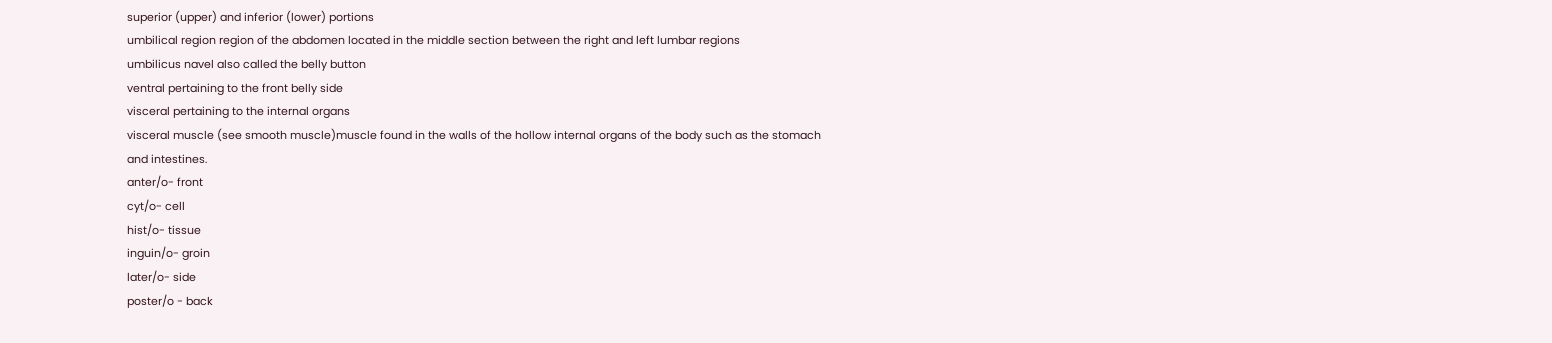superior (upper) and inferior (lower) portions
umbilical region region of the abdomen located in the middle section between the right and left lumbar regions
umbilicus navel also called the belly button
ventral pertaining to the front belly side
visceral pertaining to the internal organs
visceral muscle (see smooth muscle)muscle found in the walls of the hollow internal organs of the body such as the stomach and intestines.
anter/o- front
cyt/o- cell
hist/o- tissue
inguin/o- groin
later/o- side
poster/o - back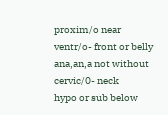proxim/o near
ventr/o- front or belly
ana,an,a not without
cervic/0- neck
hypo or sub below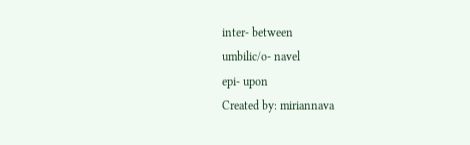inter- between
umbilic/o- navel
epi- upon
Created by: miriannava